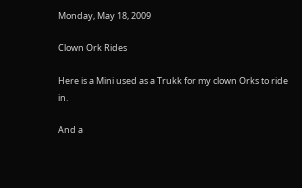Monday, May 18, 2009

Clown Ork Rides

Here is a Mini used as a Trukk for my clown Orks to ride in.

And a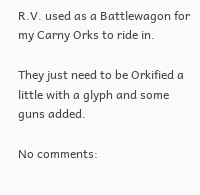R.V. used as a Battlewagon for my Carny Orks to ride in.

They just need to be Orkified a little with a glyph and some guns added.

No comments: